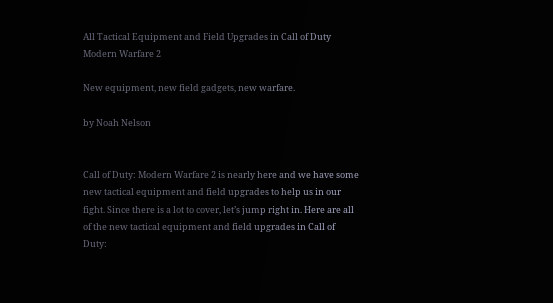All Tactical Equipment and Field Upgrades in Call of Duty Modern Warfare 2

New equipment, new field gadgets, new warfare.

by Noah Nelson


Call of Duty: Modern Warfare 2 is nearly here and we have some new tactical equipment and field upgrades to help us in our fight. Since there is a lot to cover, let’s jump right in. Here are all of the new tactical equipment and field upgrades in Call of Duty: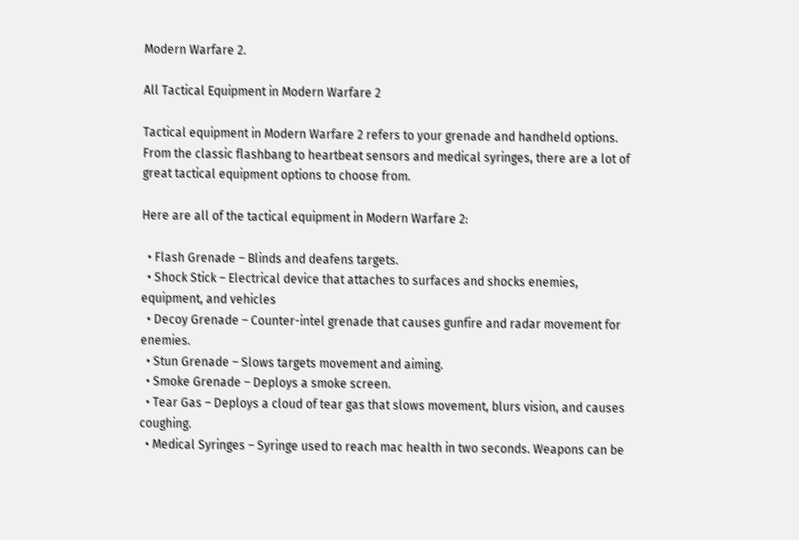Modern Warfare 2.

All Tactical Equipment in Modern Warfare 2

Tactical equipment in Modern Warfare 2 refers to your grenade and handheld options. From the classic flashbang to heartbeat sensors and medical syringes, there are a lot of great tactical equipment options to choose from.

Here are all of the tactical equipment in Modern Warfare 2:

  • Flash Grenade – Blinds and deafens targets.
  • Shock Stick – Electrical device that attaches to surfaces and shocks enemies, equipment, and vehicles
  • Decoy Grenade – Counter-intel grenade that causes gunfire and radar movement for enemies.
  • Stun Grenade – Slows targets movement and aiming.
  • Smoke Grenade – Deploys a smoke screen.
  • Tear Gas – Deploys a cloud of tear gas that slows movement, blurs vision, and causes coughing.
  • Medical Syringes – Syringe used to reach mac health in two seconds. Weapons can be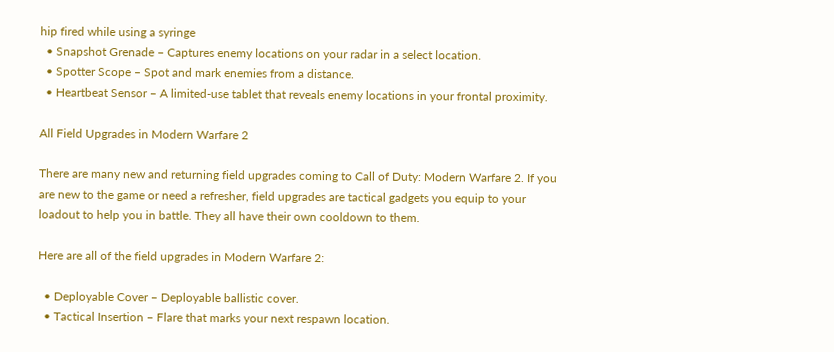hip fired while using a syringe
  • Snapshot Grenade – Captures enemy locations on your radar in a select location.
  • Spotter Scope – Spot and mark enemies from a distance.
  • Heartbeat Sensor – A limited-use tablet that reveals enemy locations in your frontal proximity.

All Field Upgrades in Modern Warfare 2

There are many new and returning field upgrades coming to Call of Duty: Modern Warfare 2. If you are new to the game or need a refresher, field upgrades are tactical gadgets you equip to your loadout to help you in battle. They all have their own cooldown to them.

Here are all of the field upgrades in Modern Warfare 2:

  • Deployable Cover – Deployable ballistic cover.
  • Tactical Insertion – Flare that marks your next respawn location.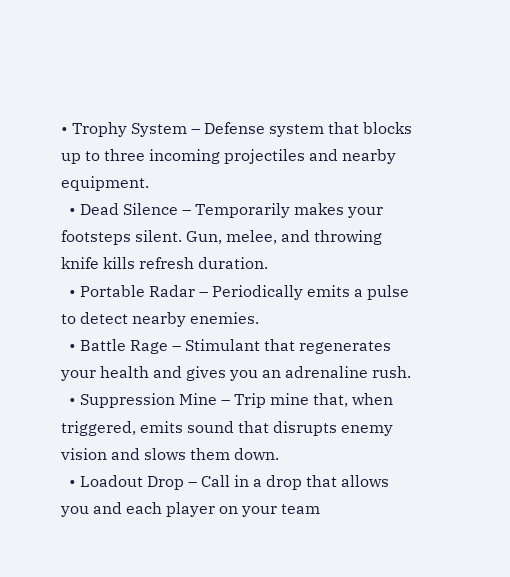• Trophy System – Defense system that blocks up to three incoming projectiles and nearby equipment.
  • Dead Silence – Temporarily makes your footsteps silent. Gun, melee, and throwing knife kills refresh duration.
  • Portable Radar – Periodically emits a pulse to detect nearby enemies.
  • Battle Rage – Stimulant that regenerates your health and gives you an adrenaline rush.
  • Suppression Mine – Trip mine that, when triggered, emits sound that disrupts enemy vision and slows them down.
  • Loadout Drop – Call in a drop that allows you and each player on your team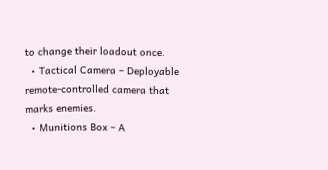to change their loadout once.
  • Tactical Camera – Deployable remote-controlled camera that marks enemies.
  • Munitions Box – A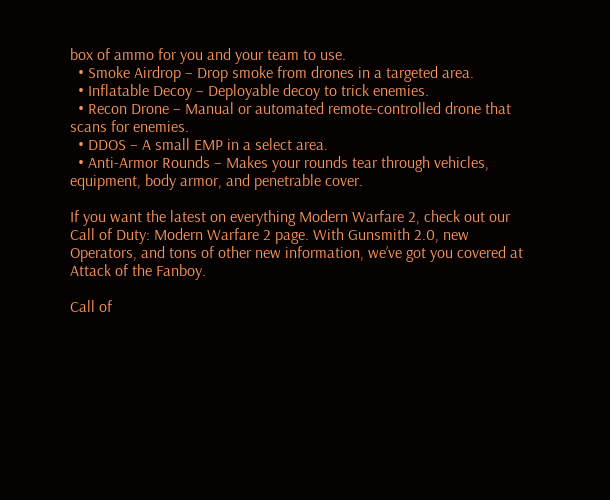box of ammo for you and your team to use.
  • Smoke Airdrop – Drop smoke from drones in a targeted area.
  • Inflatable Decoy – Deployable decoy to trick enemies.
  • Recon Drone – Manual or automated remote-controlled drone that scans for enemies.
  • DDOS – A small EMP in a select area.
  • Anti-Armor Rounds – Makes your rounds tear through vehicles, equipment, body armor, and penetrable cover.

If you want the latest on everything Modern Warfare 2, check out our Call of Duty: Modern Warfare 2 page. With Gunsmith 2.0, new Operators, and tons of other new information, we’ve got you covered at Attack of the Fanboy.

Call of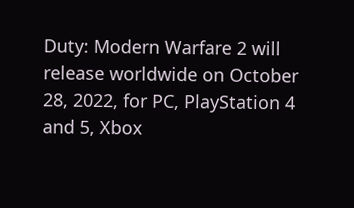Duty: Modern Warfare 2 will release worldwide on October 28, 2022, for PC, PlayStation 4 and 5, Xbox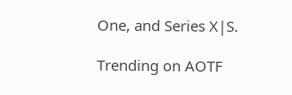One, and Series X|S.

Trending on AOTF